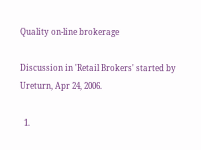Quality on-line brokerage

Discussion in 'Retail Brokers' started by Ureturn, Apr 24, 2006.

  1.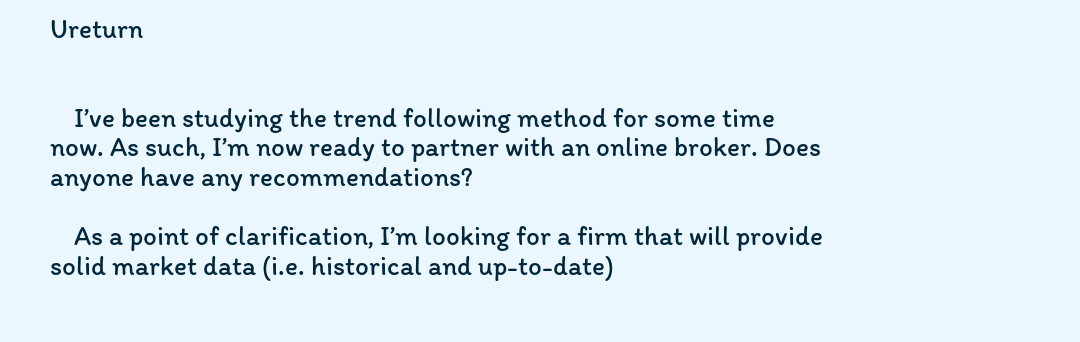Ureturn


    I’ve been studying the trend following method for some time now. As such, I’m now ready to partner with an online broker. Does anyone have any recommendations?

    As a point of clarification, I’m looking for a firm that will provide solid market data (i.e. historical and up-to-date)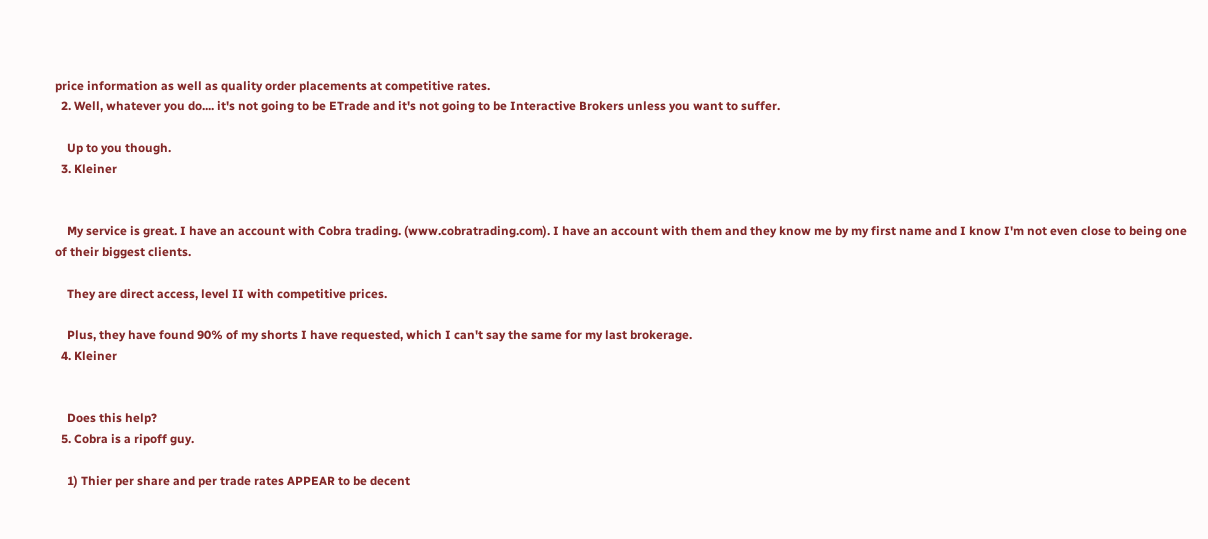price information as well as quality order placements at competitive rates.
  2. Well, whatever you do.... it's not going to be ETrade and it's not going to be Interactive Brokers unless you want to suffer.

    Up to you though.
  3. Kleiner


    My service is great. I have an account with Cobra trading. (www.cobratrading.com). I have an account with them and they know me by my first name and I know I'm not even close to being one of their biggest clients.

    They are direct access, level II with competitive prices.

    Plus, they have found 90% of my shorts I have requested, which I can't say the same for my last brokerage.
  4. Kleiner


    Does this help?
  5. Cobra is a ripoff guy.

    1) Thier per share and per trade rates APPEAR to be decent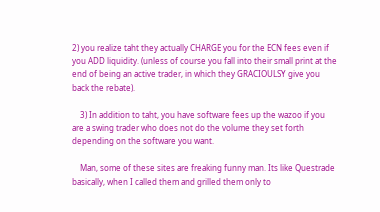2) you realize taht they actually CHARGE you for the ECN fees even if you ADD liquidity. (unless of course you fall into their small print at the end of being an active trader, in which they GRACIOULSY give you back the rebate).

    3) In addition to taht, you have software fees up the wazoo if you are a swing trader who does not do the volume they set forth depending on the software you want.

    Man, some of these sites are freaking funny man. Its like Questrade basically, when I called them and grilled them only to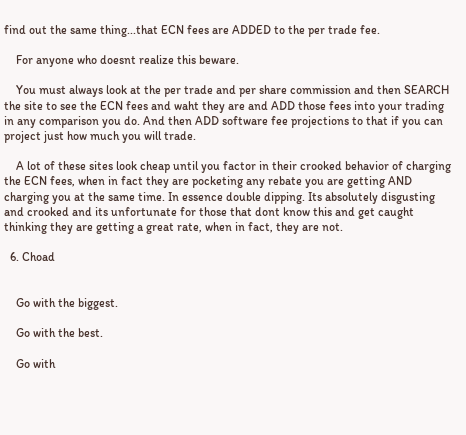find out the same thing...that ECN fees are ADDED to the per trade fee.

    For anyone who doesnt realize this beware.

    You must always look at the per trade and per share commission and then SEARCH the site to see the ECN fees and waht they are and ADD those fees into your trading in any comparison you do. And then ADD software fee projections to that if you can project just how much you will trade.

    A lot of these sites look cheap until you factor in their crooked behavior of charging the ECN fees, when in fact they are pocketing any rebate you are getting AND charging you at the same time. In essence double dipping. Its absolutely disgusting and crooked and its unfortunate for those that dont know this and get caught thinking they are getting a great rate, when in fact, they are not.

  6. Choad


    Go with the biggest.

    Go with the best.

    Go with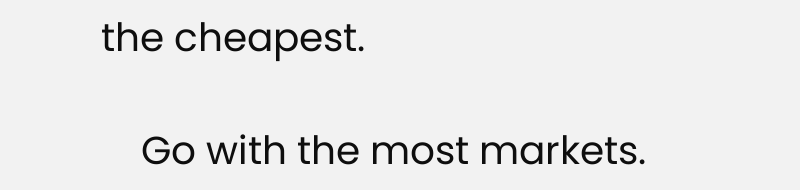the cheapest.

    Go with the most markets.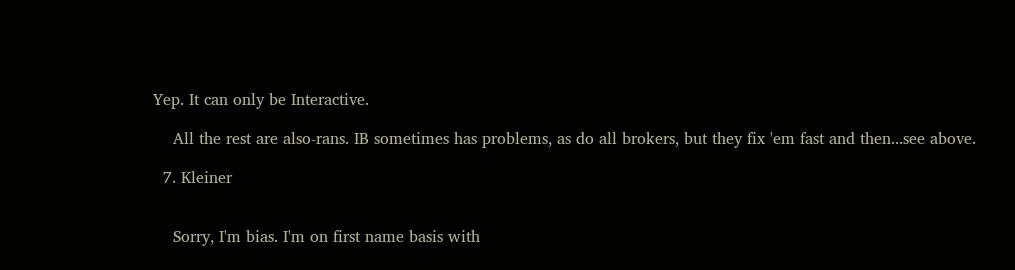Yep. It can only be Interactive.

    All the rest are also-rans. IB sometimes has problems, as do all brokers, but they fix 'em fast and then...see above.

  7. Kleiner


    Sorry, I'm bias. I'm on first name basis with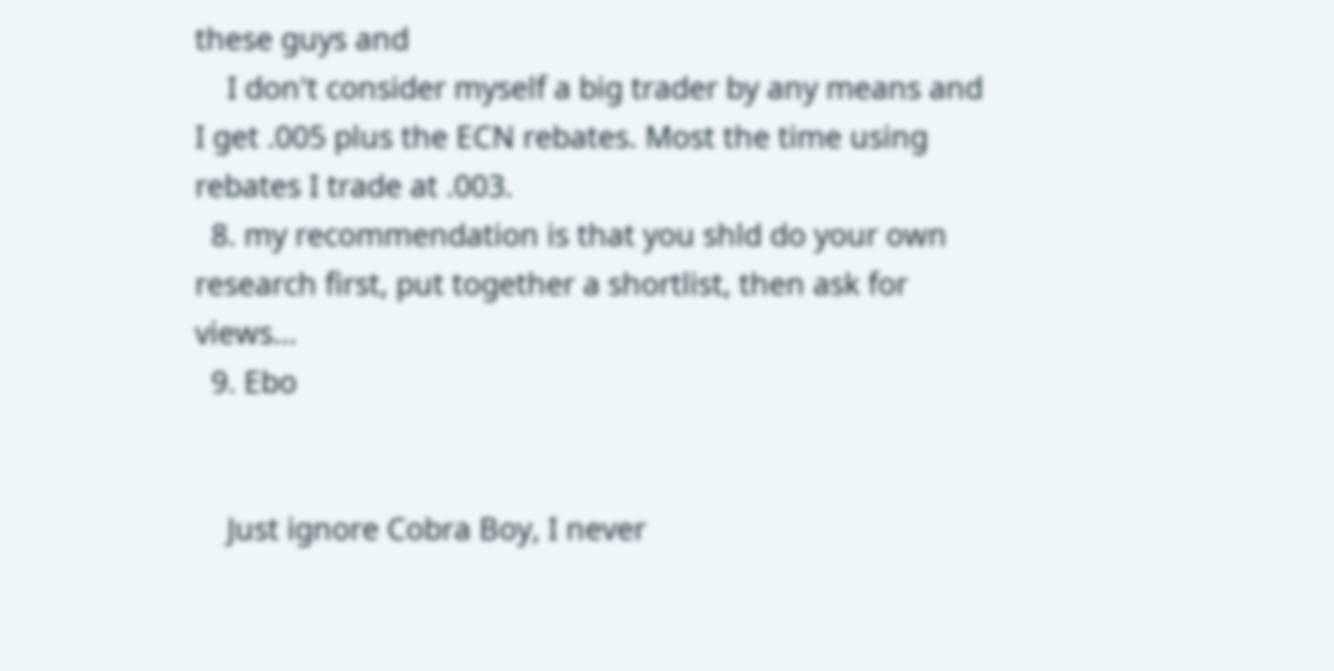these guys and
    I don't consider myself a big trader by any means and I get .005 plus the ECN rebates. Most the time using rebates I trade at .003.
  8. my recommendation is that you shld do your own research first, put together a shortlist, then ask for views...
  9. Ebo


    Just ignore Cobra Boy, I never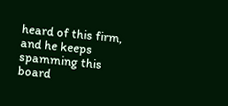heard of this firm, and he keeps spamming this board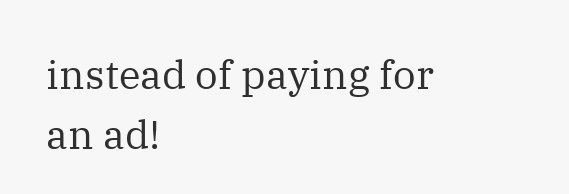instead of paying for an ad!